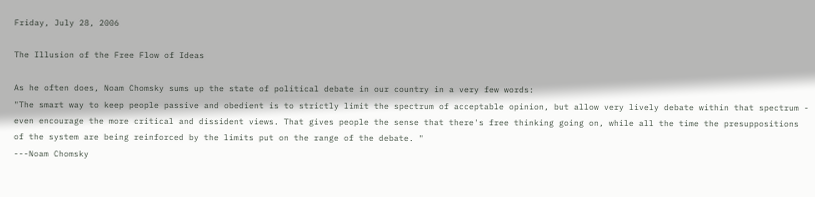Friday, July 28, 2006

The Illusion of the Free Flow of Ideas

As he often does, Noam Chomsky sums up the state of political debate in our country in a very few words:
"The smart way to keep people passive and obedient is to strictly limit the spectrum of acceptable opinion, but allow very lively debate within that spectrum - even encourage the more critical and dissident views. That gives people the sense that there's free thinking going on, while all the time the presuppositions of the system are being reinforced by the limits put on the range of the debate. "
---Noam Chomsky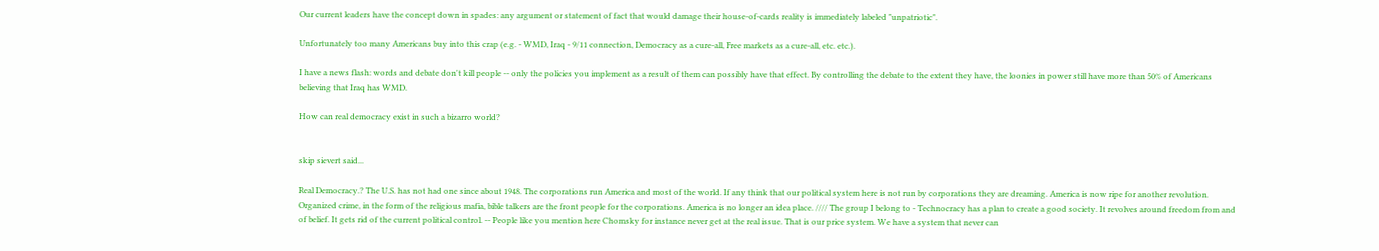Our current leaders have the concept down in spades: any argument or statement of fact that would damage their house-of-cards reality is immediately labeled "unpatriotic".

Unfortunately too many Americans buy into this crap (e.g. - WMD, Iraq - 9/11 connection, Democracy as a cure-all, Free markets as a cure-all, etc. etc.).

I have a news flash: words and debate don't kill people -- only the policies you implement as a result of them can possibly have that effect. By controlling the debate to the extent they have, the loonies in power still have more than 50% of Americans believing that Iraq has WMD.

How can real democracy exist in such a bizarro world?


skip sievert said...

Real Democracy.? The U.S. has not had one since about 1948. The corporations run America and most of the world. If any think that our political system here is not run by corporations they are dreaming. America is now ripe for another revolution. Organized crime, in the form of the religious mafia, bible talkers are the front people for the corporations. America is no longer an idea place. //// The group I belong to - Technocracy has a plan to create a good society. It revolves around freedom from and of belief. It gets rid of the current political control. -- People like you mention here Chomsky for instance never get at the real issue. That is our price system. We have a system that never can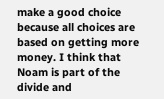make a good choice because all choices are based on getting more money. I think that Noam is part of the divide and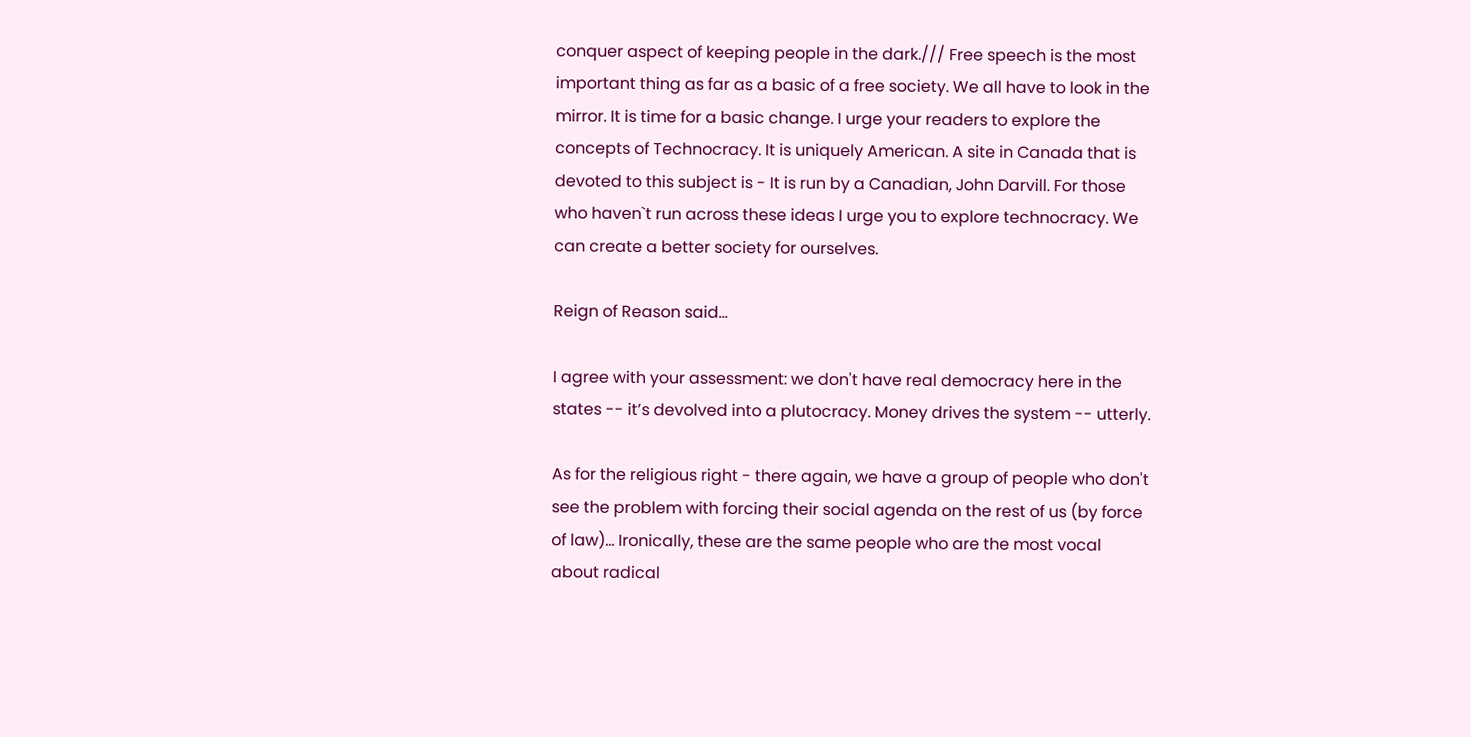conquer aspect of keeping people in the dark./// Free speech is the most important thing as far as a basic of a free society. We all have to look in the mirror. It is time for a basic change. I urge your readers to explore the concepts of Technocracy. It is uniquely American. A site in Canada that is devoted to this subject is - It is run by a Canadian, John Darvill. For those who haven`t run across these ideas I urge you to explore technocracy. We can create a better society for ourselves.

Reign of Reason said...

I agree with your assessment: we don't have real democracy here in the states -- it’s devolved into a plutocracy. Money drives the system -- utterly.

As for the religious right - there again, we have a group of people who don't see the problem with forcing their social agenda on the rest of us (by force of law)... Ironically, these are the same people who are the most vocal about radical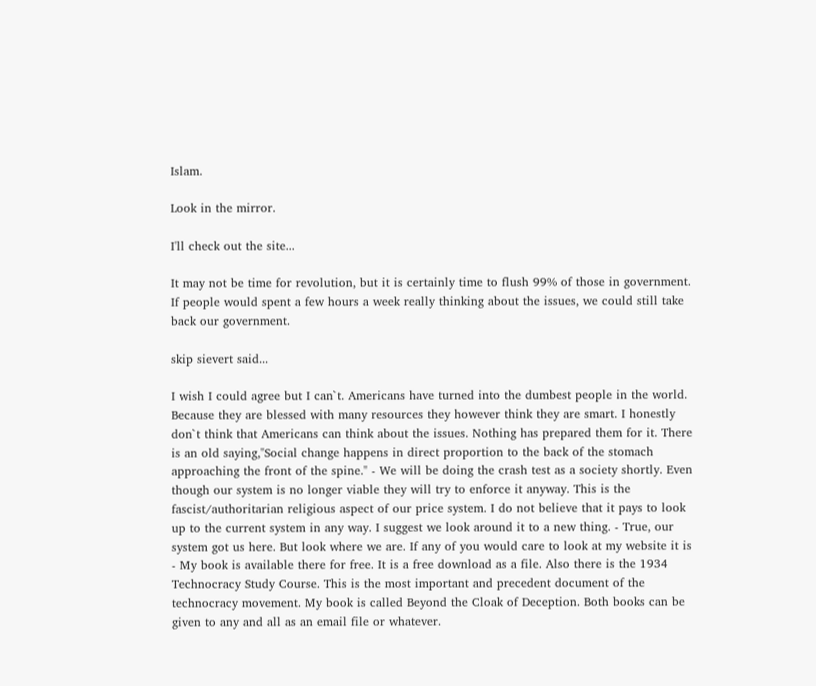Islam.

Look in the mirror.

I'll check out the site...

It may not be time for revolution, but it is certainly time to flush 99% of those in government. If people would spent a few hours a week really thinking about the issues, we could still take back our government.

skip sievert said...

I wish I could agree but I can`t. Americans have turned into the dumbest people in the world. Because they are blessed with many resources they however think they are smart. I honestly don`t think that Americans can think about the issues. Nothing has prepared them for it. There is an old saying,"Social change happens in direct proportion to the back of the stomach approaching the front of the spine." - We will be doing the crash test as a society shortly. Even though our system is no longer viable they will try to enforce it anyway. This is the fascist/authoritarian religious aspect of our price system. I do not believe that it pays to look up to the current system in any way. I suggest we look around it to a new thing. - True, our system got us here. But look where we are. If any of you would care to look at my website it is - My book is available there for free. It is a free download as a file. Also there is the 1934 Technocracy Study Course. This is the most important and precedent document of the technocracy movement. My book is called Beyond the Cloak of Deception. Both books can be given to any and all as an email file or whatever.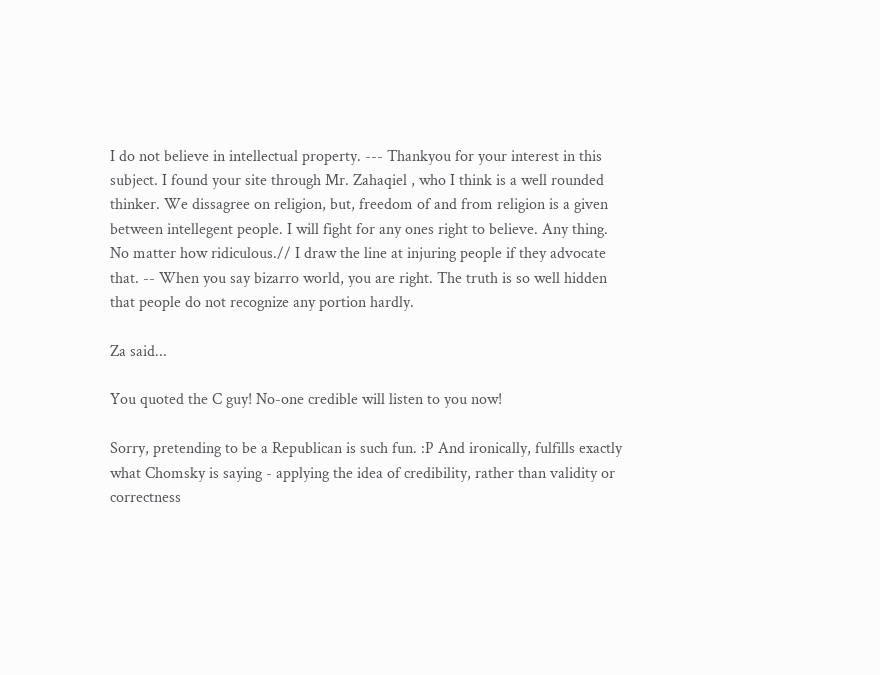I do not believe in intellectual property. --- Thankyou for your interest in this subject. I found your site through Mr. Zahaqiel , who I think is a well rounded thinker. We dissagree on religion, but, freedom of and from religion is a given between intellegent people. I will fight for any ones right to believe. Any thing. No matter how ridiculous.// I draw the line at injuring people if they advocate that. -- When you say bizarro world, you are right. The truth is so well hidden that people do not recognize any portion hardly.

Za said...

You quoted the C guy! No-one credible will listen to you now!

Sorry, pretending to be a Republican is such fun. :P And ironically, fulfills exactly what Chomsky is saying - applying the idea of credibility, rather than validity or correctness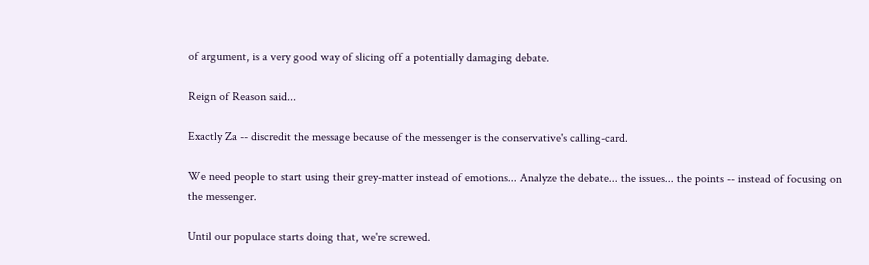of argument, is a very good way of slicing off a potentially damaging debate.

Reign of Reason said...

Exactly Za -- discredit the message because of the messenger is the conservative's calling-card.

We need people to start using their grey-matter instead of emotions... Analyze the debate... the issues... the points -- instead of focusing on the messenger.

Until our populace starts doing that, we're screwed.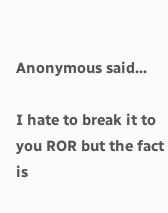Anonymous said...

I hate to break it to you ROR but the fact is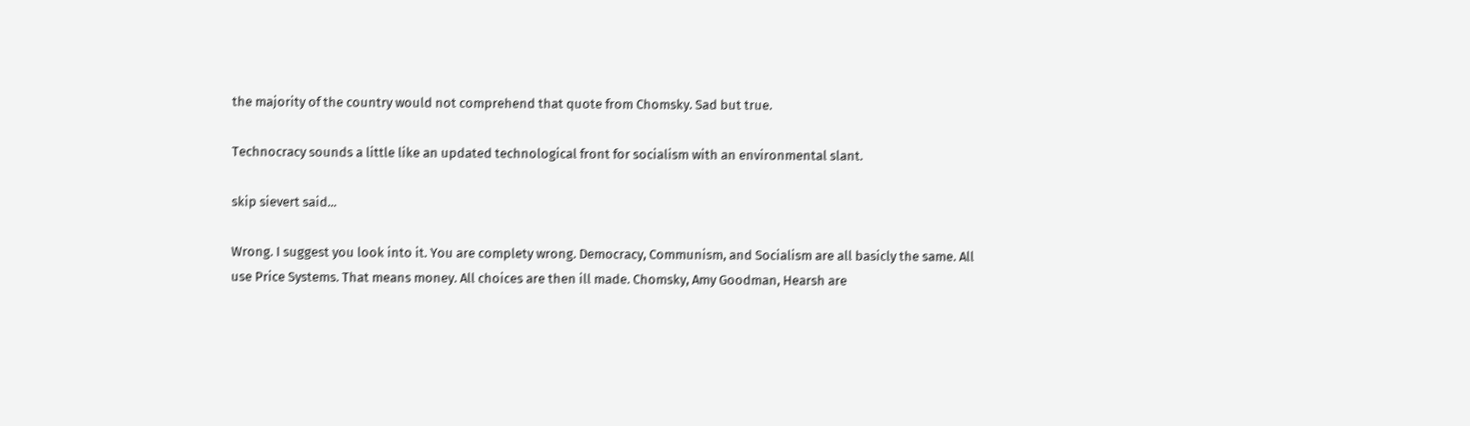the majority of the country would not comprehend that quote from Chomsky. Sad but true.

Technocracy sounds a little like an updated technological front for socialism with an environmental slant.

skip sievert said...

Wrong. I suggest you look into it. You are complety wrong. Democracy, Communism, and Socialism are all basicly the same. All use Price Systems. That means money. All choices are then ill made. Chomsky, Amy Goodman, Hearsh are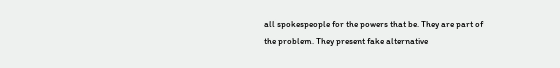all spokespeople for the powers that be. They are part of the problem. They present fake alternative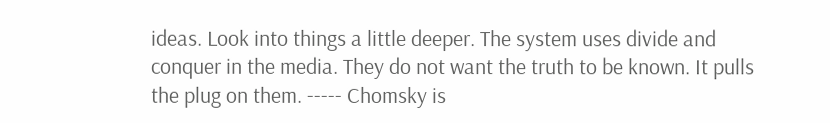ideas. Look into things a little deeper. The system uses divide and conquer in the media. They do not want the truth to be known. It pulls the plug on them. ----- Chomsky is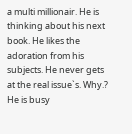a multi millionair. He is thinking about his next book. He likes the adoration from his subjects. He never gets at the real issue`s. Why.? He is busy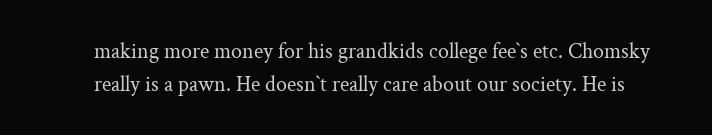making more money for his grandkids college fee`s etc. Chomsky really is a pawn. He doesn`t really care about our society. He is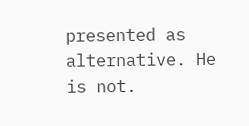presented as alternative. He is not.